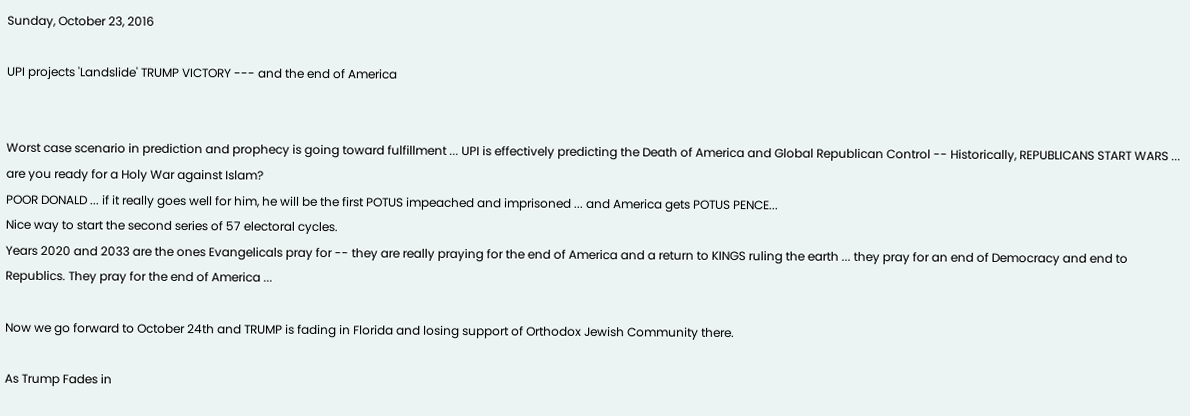Sunday, October 23, 2016

UPI projects 'Landslide' TRUMP VICTORY --- and the end of America


Worst case scenario in prediction and prophecy is going toward fulfillment ... UPI is effectively predicting the Death of America and Global Republican Control -- Historically, REPUBLICANS START WARS ... are you ready for a Holy War against Islam?
POOR DONALD ... if it really goes well for him, he will be the first POTUS impeached and imprisoned ... and America gets POTUS PENCE...
Nice way to start the second series of 57 electoral cycles.
Years 2020 and 2033 are the ones Evangelicals pray for -- they are really praying for the end of America and a return to KINGS ruling the earth ... they pray for an end of Democracy and end to Republics. They pray for the end of America ...

Now we go forward to October 24th and TRUMP is fading in Florida and losing support of Orthodox Jewish Community there.

As Trump Fades in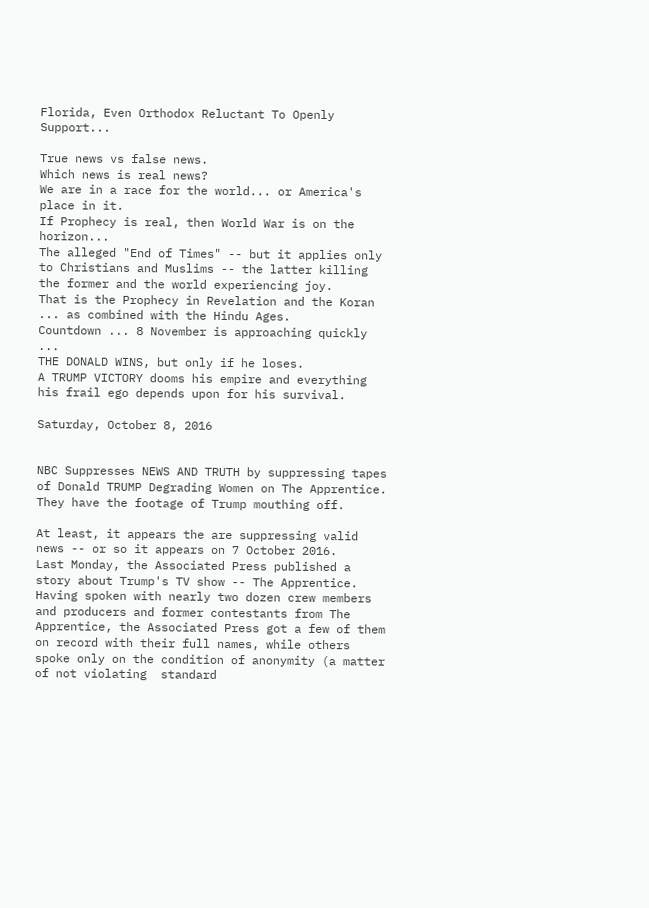Florida, Even Orthodox Reluctant To Openly Support...

True news vs false news.
Which news is real news?
We are in a race for the world... or America's place in it.
If Prophecy is real, then World War is on the horizon...
The alleged "End of Times" -- but it applies only to Christians and Muslims -- the latter killing the former and the world experiencing joy.
That is the Prophecy in Revelation and the Koran ... as combined with the Hindu Ages.
Countdown ... 8 November is approaching quickly ...
THE DONALD WINS, but only if he loses.
A TRUMP VICTORY dooms his empire and everything his frail ego depends upon for his survival.

Saturday, October 8, 2016


NBC Suppresses NEWS AND TRUTH by suppressing tapes of Donald TRUMP Degrading Women on The Apprentice.  They have the footage of Trump mouthing off.

At least, it appears the are suppressing valid news -- or so it appears on 7 October 2016.
Last Monday, the Associated Press published a story about Trump's TV show -- The Apprentice.  Having spoken with nearly two dozen crew members and producers and former contestants from The Apprentice, the Associated Press got a few of them on record with their full names, while others spoke only on the condition of anonymity (a matter of not violating  standard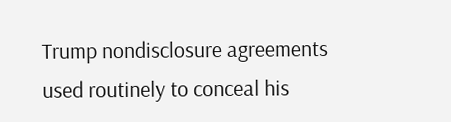Trump nondisclosure agreements used routinely to conceal his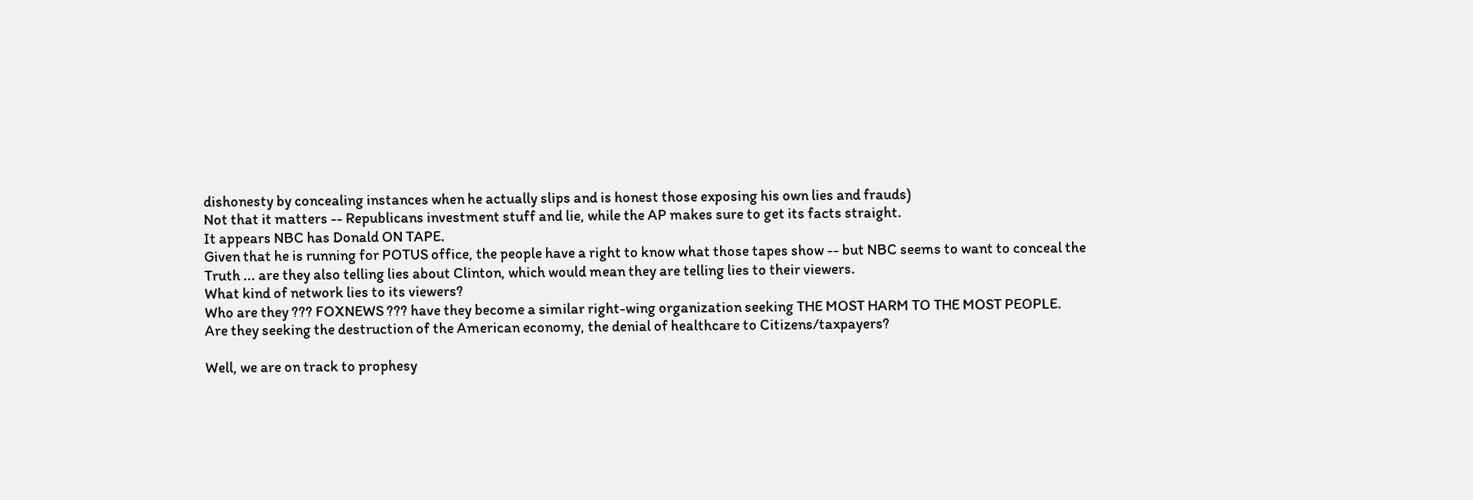dishonesty by concealing instances when he actually slips and is honest those exposing his own lies and frauds)
Not that it matters -- Republicans investment stuff and lie, while the AP makes sure to get its facts straight.
It appears NBC has Donald ON TAPE.
Given that he is running for POTUS office, the people have a right to know what those tapes show -- but NBC seems to want to conceal the Truth ... are they also telling lies about Clinton, which would mean they are telling lies to their viewers.
What kind of network lies to its viewers?
Who are they ??? FOXNEWS ??? have they become a similar right-wing organization seeking THE MOST HARM TO THE MOST PEOPLE.
Are they seeking the destruction of the American economy, the denial of healthcare to Citizens/taxpayers?

Well, we are on track to prophesy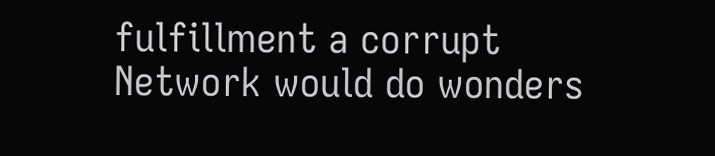fulfillment a corrupt Network would do wonders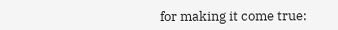for making it come true: